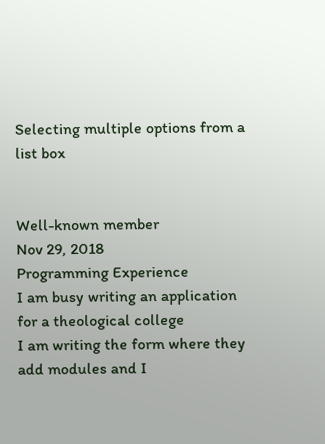Selecting multiple options from a list box


Well-known member
Nov 29, 2018
Programming Experience
I am busy writing an application for a theological college
I am writing the form where they add modules and I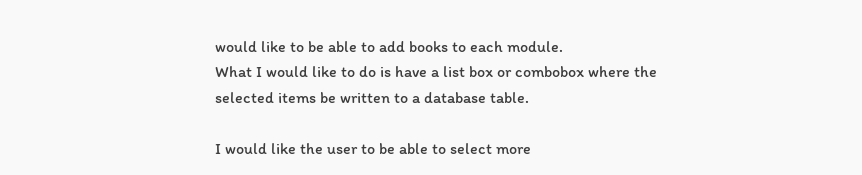would like to be able to add books to each module.
What I would like to do is have a list box or combobox where the selected items be written to a database table.

I would like the user to be able to select more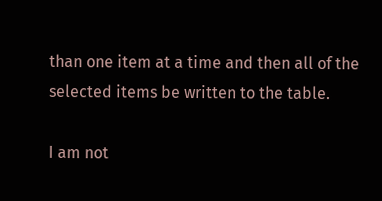than one item at a time and then all of the selected items be written to the table.

I am not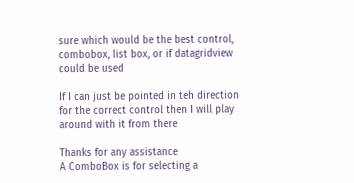sure which would be the best control, combobox, list box, or if datagridview could be used

If I can just be pointed in teh direction for the correct control then I will play around with it from there

Thanks for any assistance
A ComboBox is for selecting a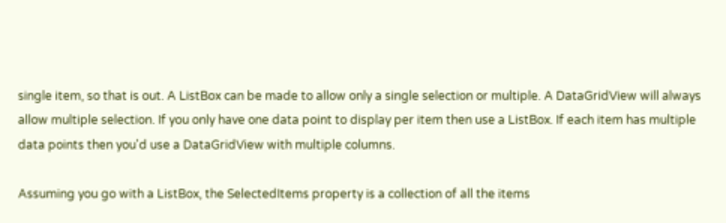single item, so that is out. A ListBox can be made to allow only a single selection or multiple. A DataGridView will always allow multiple selection. If you only have one data point to display per item then use a ListBox. If each item has multiple data points then you'd use a DataGridView with multiple columns.

Assuming you go with a ListBox, the SelectedItems property is a collection of all the items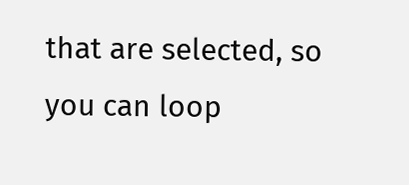that are selected, so you can loop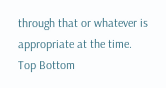through that or whatever is appropriate at the time.
Top Bottom